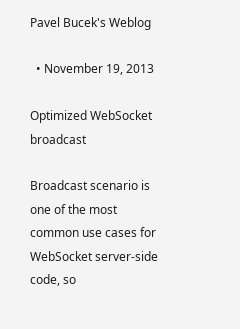Pavel Bucek's Weblog

  • November 19, 2013

Optimized WebSocket broadcast

Broadcast scenario is one of the most common use cases for WebSocket server-side code, so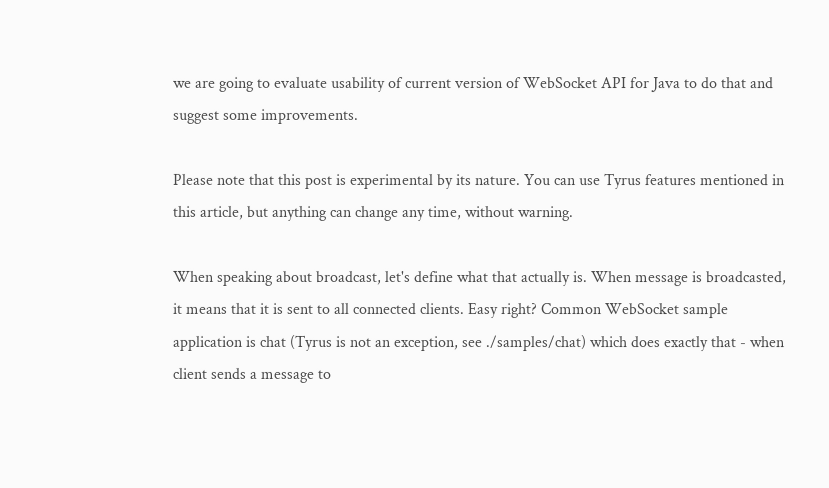we are going to evaluate usability of current version of WebSocket API for Java to do that and suggest some improvements.

Please note that this post is experimental by its nature. You can use Tyrus features mentioned in this article, but anything can change any time, without warning.

When speaking about broadcast, let's define what that actually is. When message is broadcasted,  it means that it is sent to all connected clients. Easy right? Common WebSocket sample application is chat (Tyrus is not an exception, see ./samples/chat) which does exactly that - when client sends a message to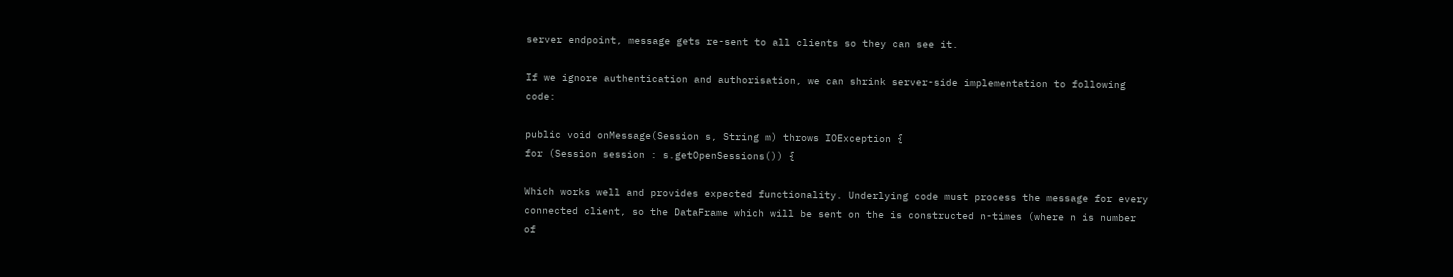server endpoint, message gets re-sent to all clients so they can see it.

If we ignore authentication and authorisation, we can shrink server-side implementation to following code:

public void onMessage(Session s, String m) throws IOException {
for (Session session : s.getOpenSessions()) {

Which works well and provides expected functionality. Underlying code must process the message for every connected client, so the DataFrame which will be sent on the is constructed n-times (where n is number of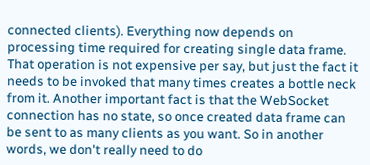connected clients). Everything now depends on processing time required for creating single data frame. That operation is not expensive per say, but just the fact it needs to be invoked that many times creates a bottle neck from it. Another important fact is that the WebSocket connection has no state, so once created data frame can be sent to as many clients as you want. So in another words, we don't really need to do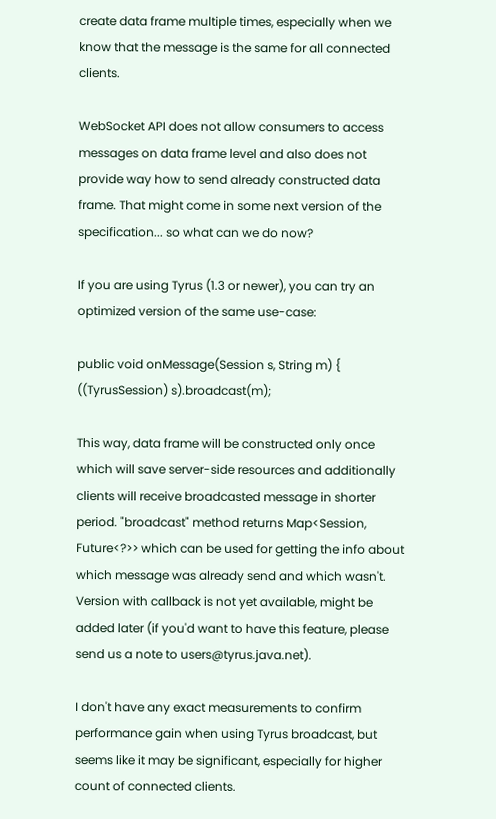create data frame multiple times, especially when we know that the message is the same for all connected clients.

WebSocket API does not allow consumers to access messages on data frame level and also does not provide way how to send already constructed data frame. That might come in some next version of the specification... so what can we do now?

If you are using Tyrus (1.3 or newer), you can try an optimized version of the same use-case:

public void onMessage(Session s, String m) {
((TyrusSession) s).broadcast(m);

This way, data frame will be constructed only once which will save server-side resources and additionally clients will receive broadcasted message in shorter period. "broadcast" method returns Map<Session, Future<?>> which can be used for getting the info about which message was already send and which wasn't. Version with callback is not yet available, might be added later (if you'd want to have this feature, please send us a note to users@tyrus.java.net).

I don't have any exact measurements to confirm performance gain when using Tyrus broadcast, but seems like it may be significant, especially for higher count of connected clients.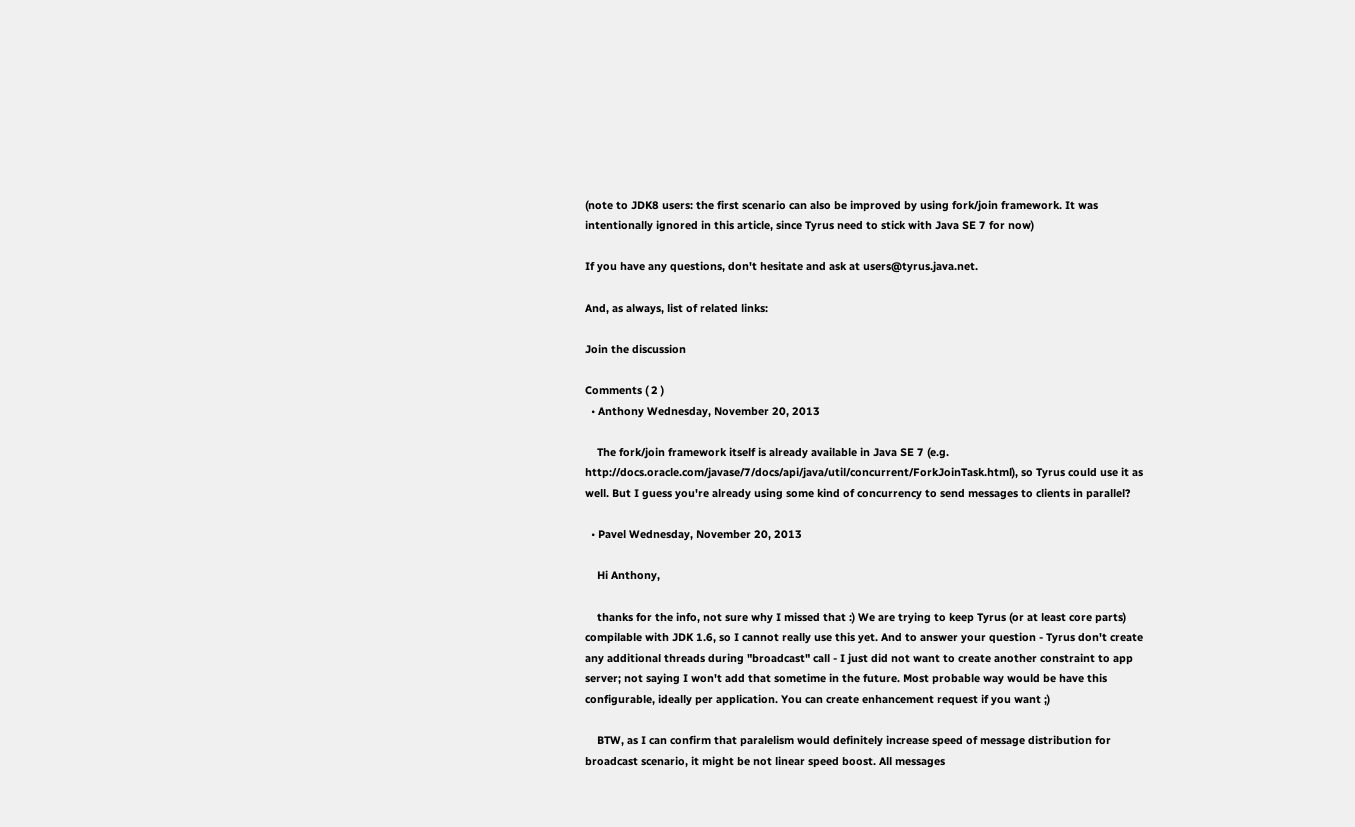(note to JDK8 users: the first scenario can also be improved by using fork/join framework. It was intentionally ignored in this article, since Tyrus need to stick with Java SE 7 for now)

If you have any questions, don't hesitate and ask at users@tyrus.java.net.

And, as always, list of related links:

Join the discussion

Comments ( 2 )
  • Anthony Wednesday, November 20, 2013

    The fork/join framework itself is already available in Java SE 7 (e.g. http://docs.oracle.com/javase/7/docs/api/java/util/concurrent/ForkJoinTask.html), so Tyrus could use it as well. But I guess you're already using some kind of concurrency to send messages to clients in parallel?

  • Pavel Wednesday, November 20, 2013

    Hi Anthony,

    thanks for the info, not sure why I missed that :) We are trying to keep Tyrus (or at least core parts) compilable with JDK 1.6, so I cannot really use this yet. And to answer your question - Tyrus don't create any additional threads during "broadcast" call - I just did not want to create another constraint to app server; not saying I won't add that sometime in the future. Most probable way would be have this configurable, ideally per application. You can create enhancement request if you want ;)

    BTW, as I can confirm that paralelism would definitely increase speed of message distribution for broadcast scenario, it might be not linear speed boost. All messages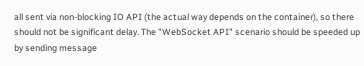all sent via non-blocking IO API (the actual way depends on the container), so there should not be significant delay. The "WebSocket API" scenario should be speeded up by sending message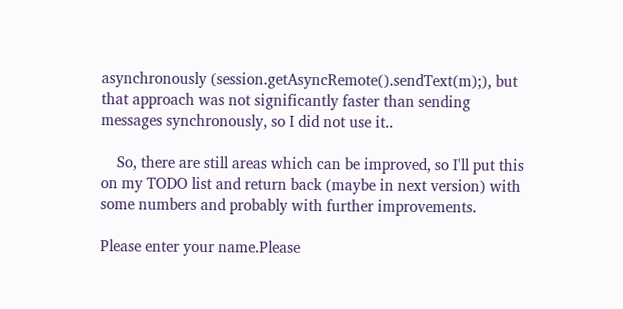asynchronously (session.getAsyncRemote().sendText(m);), but that approach was not significantly faster than sending messages synchronously, so I did not use it..

    So, there are still areas which can be improved, so I'll put this on my TODO list and return back (maybe in next version) with some numbers and probably with further improvements.

Please enter your name.Please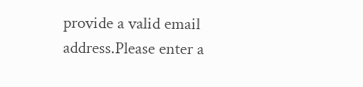provide a valid email address.Please enter a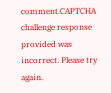comment.CAPTCHA challenge response provided was incorrect. Please try again.